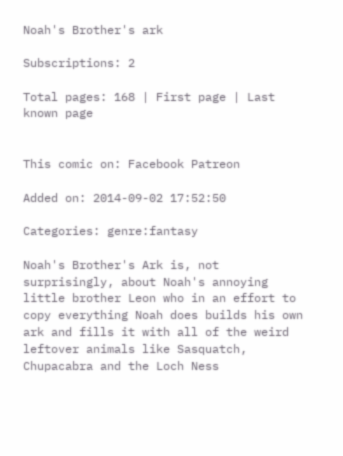Noah's Brother's ark

Subscriptions: 2

Total pages: 168 | First page | Last known page


This comic on: Facebook Patreon

Added on: 2014-09-02 17:52:50

Categories: genre:fantasy

Noah's Brother's Ark is, not surprisingly, about Noah's annoying little brother Leon who in an effort to copy everything Noah does builds his own ark and fills it with all of the weird leftover animals like Sasquatch, Chupacabra and the Loch Ness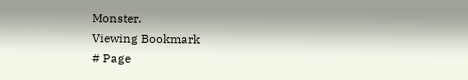Monster.
Viewing Bookmark
# Page